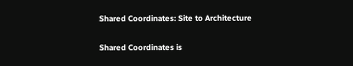Shared Coordinates: Site to Architecture

Shared Coordinates is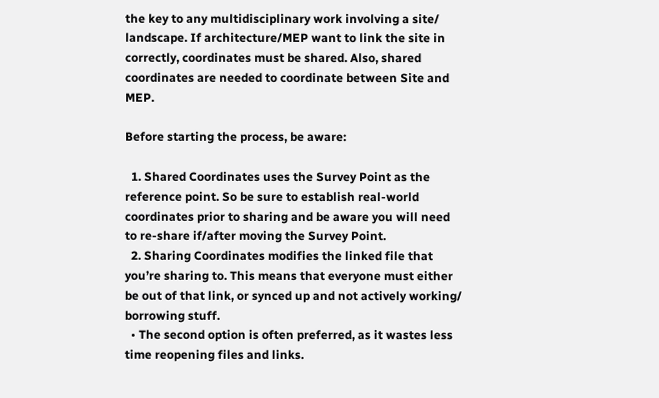the key to any multidisciplinary work involving a site/ landscape. If architecture/MEP want to link the site in correctly, coordinates must be shared. Also, shared coordinates are needed to coordinate between Site and MEP.

Before starting the process, be aware:

  1. Shared Coordinates uses the Survey Point as the reference point. So be sure to establish real-world coordinates prior to sharing and be aware you will need to re-share if/after moving the Survey Point.
  2. Sharing Coordinates modifies the linked file that you’re sharing to. This means that everyone must either be out of that link, or synced up and not actively working/ borrowing stuff.
  • The second option is often preferred, as it wastes less time reopening files and links.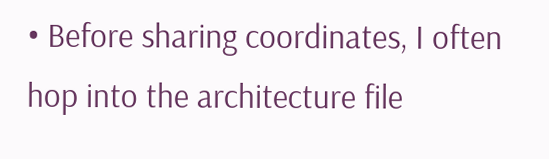• Before sharing coordinates, I often hop into the architecture file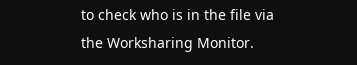to check who is in the file via the Worksharing Monitor.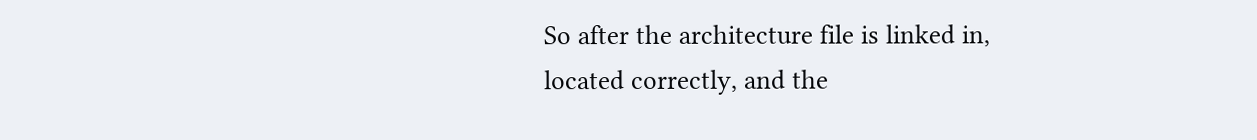So after the architecture file is linked in, located correctly, and the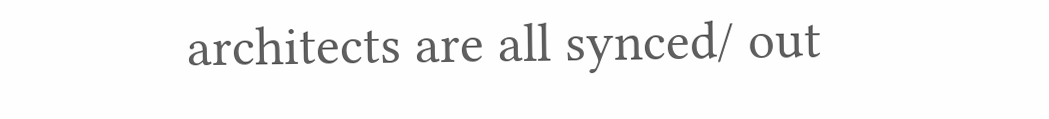architects are all synced/ out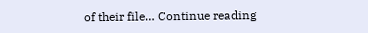of their file… Continue reading